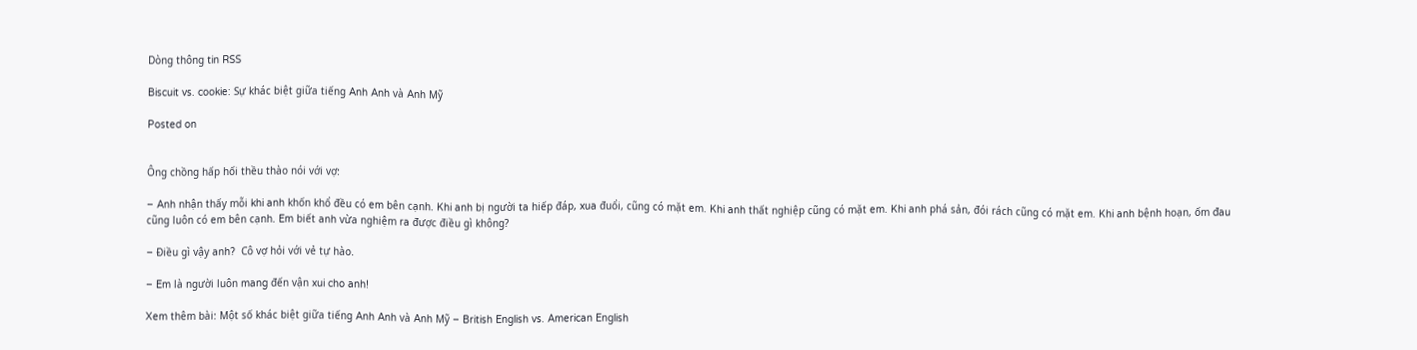Dòng thông tin RSS

Biscuit vs. cookie: Sự khác biệt giữa tiếng Anh Anh và Anh Mỹ

Posted on


Ông chồng hấp hối thều thào nói với vợ:

– Anh nhận thấy mỗi khi anh khốn khổ đều có em bên cạnh. Khi anh bị người ta hiếp đáp, xua đuổi, cũng có mặt em. Khi anh thất nghiệp cũng có mặt em. Khi anh phá sản, đói rách cũng có mặt em. Khi anh bệnh hoạn, ốm đau cũng luôn có em bên cạnh. Em biết anh vừa nghiệm ra được điều gì không?

– Ðiều gì vậy anh?  Cô vợ hỏi với vẻ tự hào.

– Em là người luôn mang đến vận xui cho anh!

Xem thêm bài: Một số khác biệt giữa tiếng Anh Anh và Anh Mỹ – British English vs. American English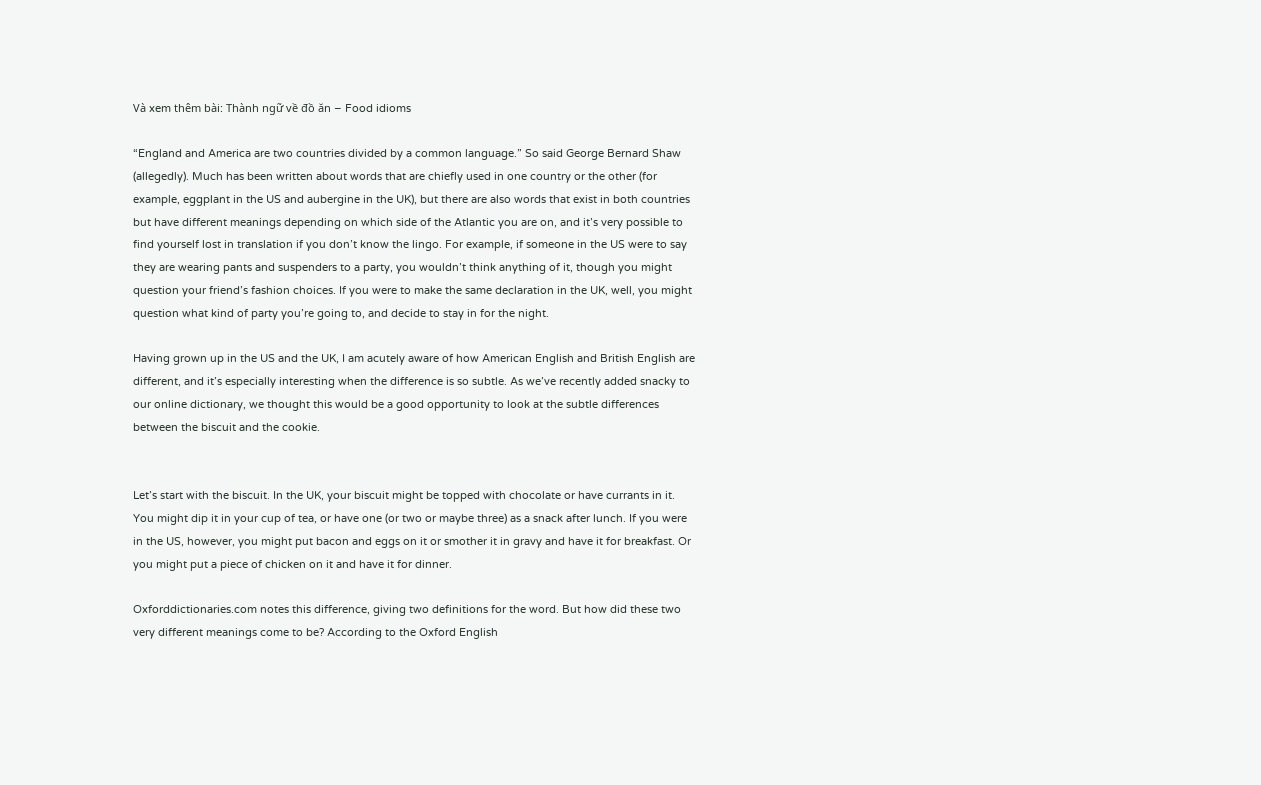Và xem thêm bài: Thành ngữ về đồ ăn – Food idioms

“England and America are two countries divided by a common language.” So said George Bernard Shaw (allegedly). Much has been written about words that are chiefly used in one country or the other (for example, eggplant in the US and aubergine in the UK), but there are also words that exist in both countries but have different meanings depending on which side of the Atlantic you are on, and it’s very possible to find yourself lost in translation if you don’t know the lingo. For example, if someone in the US were to say they are wearing pants and suspenders to a party, you wouldn’t think anything of it, though you might question your friend’s fashion choices. If you were to make the same declaration in the UK, well, you might question what kind of party you’re going to, and decide to stay in for the night.

Having grown up in the US and the UK, I am acutely aware of how American English and British English are different, and it’s especially interesting when the difference is so subtle. As we’ve recently added snacky to our online dictionary, we thought this would be a good opportunity to look at the subtle differences between the biscuit and the cookie.


Let’s start with the biscuit. In the UK, your biscuit might be topped with chocolate or have currants in it. You might dip it in your cup of tea, or have one (or two or maybe three) as a snack after lunch. If you were in the US, however, you might put bacon and eggs on it or smother it in gravy and have it for breakfast. Or you might put a piece of chicken on it and have it for dinner.

Oxforddictionaries.com notes this difference, giving two definitions for the word. But how did these two very different meanings come to be? According to the Oxford English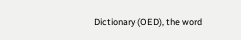Dictionary (OED), the word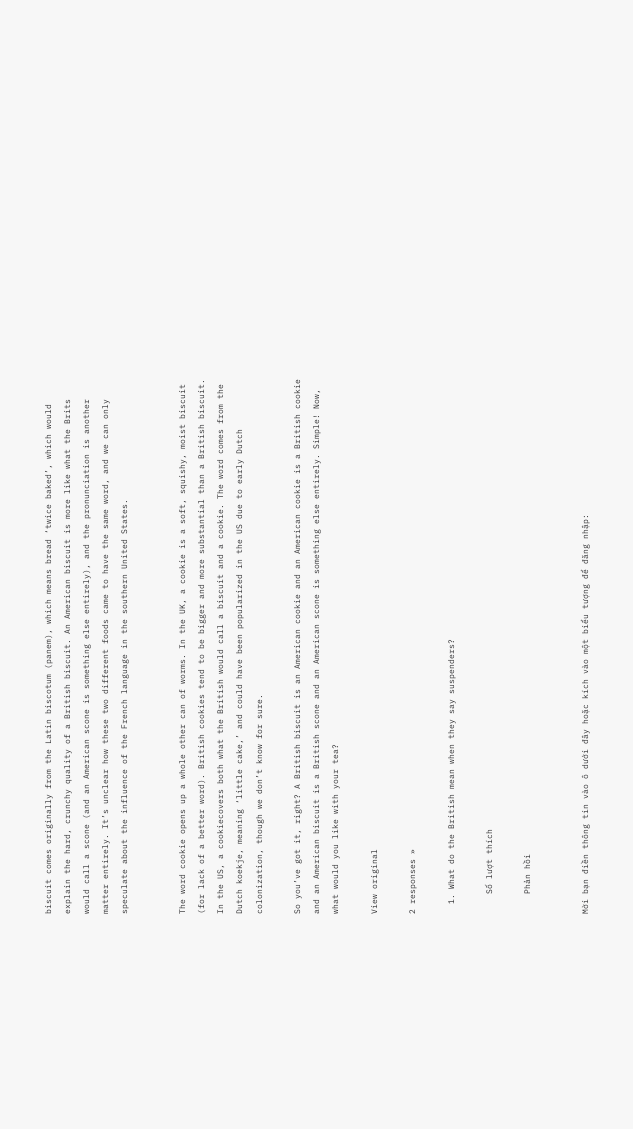biscuit comes originally from the Latin biscotum (panem), which means bread ‘twice baked’, which would explain the hard, crunchy quality of a British biscuit. An American biscuit is more like what the Brits would call a scone (and an American scone is something else entirely), and the pronunciation is another matter entirely. It’s unclear how these two different foods came to have the same word, and we can only speculate about the influence of the French language in the southern United States.


The word cookie opens up a whole other can of worms. In the UK, a cookie is a soft, squishy, moist biscuit (for lack of a better word). British cookies tend to be bigger and more substantial than a British biscuit. In the US, a cookiecovers both what the British would call a biscuit and a cookie. The word comes from the Dutch koekje, meaning ‘little cake,’ and could have been popularized in the US due to early Dutch colonization, though we don’t know for sure.

So you’ve got it, right? A British biscuit is an American cookie and an American cookie is a British cookie and an American biscuit is a British scone and an American scone is something else entirely. Simple! Now, what would you like with your tea?

View original

2 responses »

  1. What do the British mean when they say suspenders?

    Số lượt thích

    Phản hồi


Mời bạn điền thông tin vào ô dưới đây hoặc kích vào một biểu tượng để đăng nhập: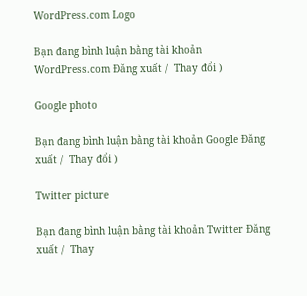WordPress.com Logo

Bạn đang bình luận bằng tài khoản WordPress.com Đăng xuất /  Thay đổi )

Google photo

Bạn đang bình luận bằng tài khoản Google Đăng xuất /  Thay đổi )

Twitter picture

Bạn đang bình luận bằng tài khoản Twitter Đăng xuất /  Thay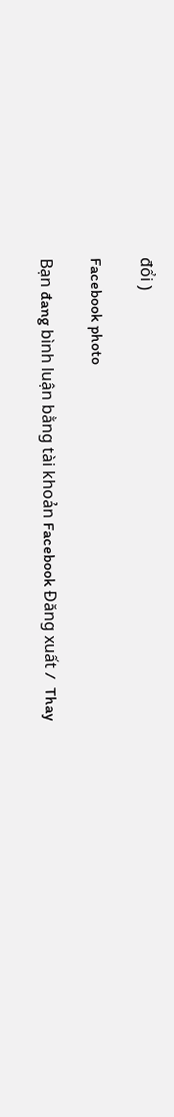đổi )

Facebook photo

Bạn đang bình luận bằng tài khoản Facebook Đăng xuất /  Thay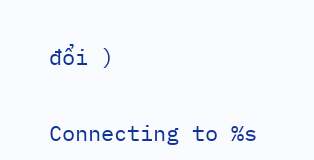đổi )

Connecting to %s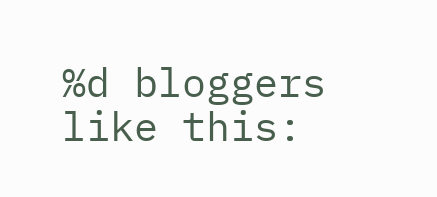%d bloggers like this: